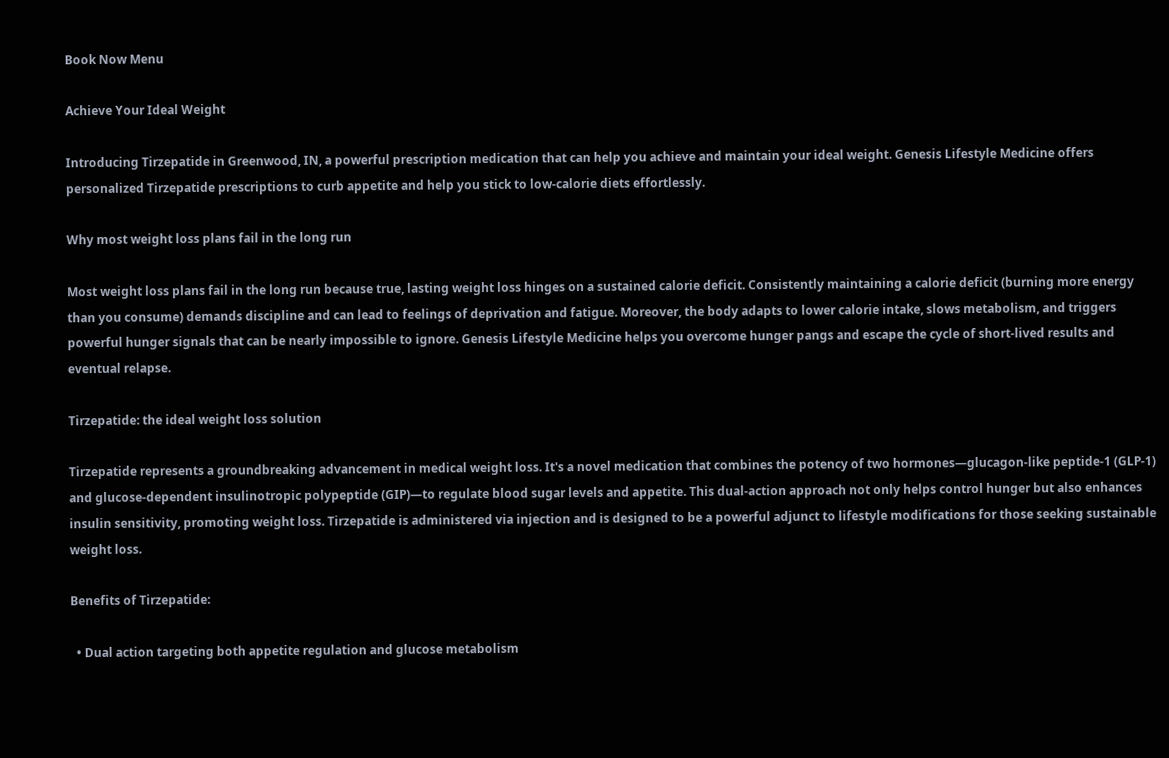Book Now Menu

Achieve Your Ideal Weight

Introducing Tirzepatide in Greenwood, IN, a powerful prescription medication that can help you achieve and maintain your ideal weight. Genesis Lifestyle Medicine offers personalized Tirzepatide prescriptions to curb appetite and help you stick to low-calorie diets effortlessly.

Why most weight loss plans fail in the long run

Most weight loss plans fail in the long run because true, lasting weight loss hinges on a sustained calorie deficit. Consistently maintaining a calorie deficit (burning more energy than you consume) demands discipline and can lead to feelings of deprivation and fatigue. Moreover, the body adapts to lower calorie intake, slows metabolism, and triggers powerful hunger signals that can be nearly impossible to ignore. Genesis Lifestyle Medicine helps you overcome hunger pangs and escape the cycle of short-lived results and eventual relapse.

Tirzepatide: the ideal weight loss solution

Tirzepatide represents a groundbreaking advancement in medical weight loss. It's a novel medication that combines the potency of two hormones—glucagon-like peptide-1 (GLP-1) and glucose-dependent insulinotropic polypeptide (GIP)—to regulate blood sugar levels and appetite. This dual-action approach not only helps control hunger but also enhances insulin sensitivity, promoting weight loss. Tirzepatide is administered via injection and is designed to be a powerful adjunct to lifestyle modifications for those seeking sustainable weight loss.

Benefits of Tirzepatide:

  • Dual action targeting both appetite regulation and glucose metabolism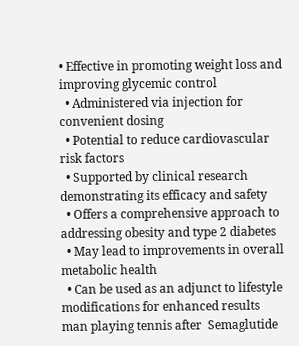• Effective in promoting weight loss and improving glycemic control
  • Administered via injection for convenient dosing
  • Potential to reduce cardiovascular risk factors
  • Supported by clinical research demonstrating its efficacy and safety
  • Offers a comprehensive approach to addressing obesity and type 2 diabetes
  • May lead to improvements in overall metabolic health
  • Can be used as an adjunct to lifestyle modifications for enhanced results
man playing tennis after  Semaglutide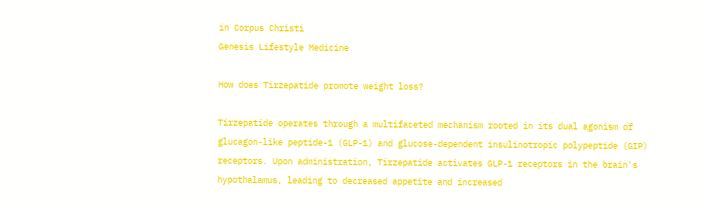in Corpus Christi
Genesis Lifestyle Medicine

How does Tirzepatide promote weight loss?

Tirzepatide operates through a multifaceted mechanism rooted in its dual agonism of glucagon-like peptide-1 (GLP-1) and glucose-dependent insulinotropic polypeptide (GIP) receptors. Upon administration, Tirzepatide activates GLP-1 receptors in the brain's hypothalamus, leading to decreased appetite and increased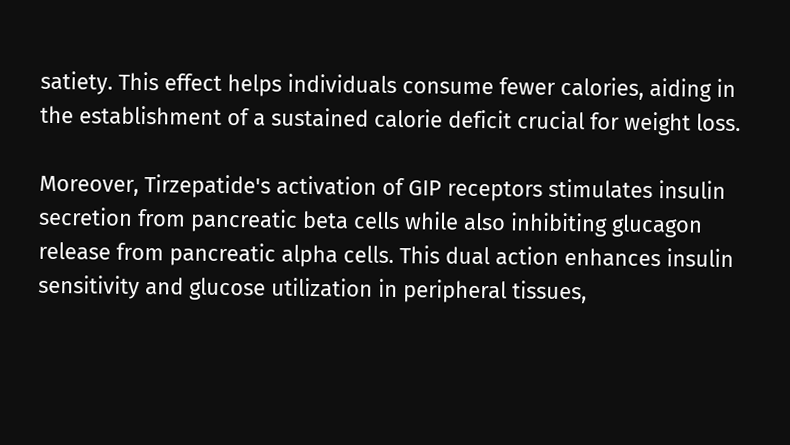satiety. This effect helps individuals consume fewer calories, aiding in the establishment of a sustained calorie deficit crucial for weight loss.

Moreover, Tirzepatide's activation of GIP receptors stimulates insulin secretion from pancreatic beta cells while also inhibiting glucagon release from pancreatic alpha cells. This dual action enhances insulin sensitivity and glucose utilization in peripheral tissues,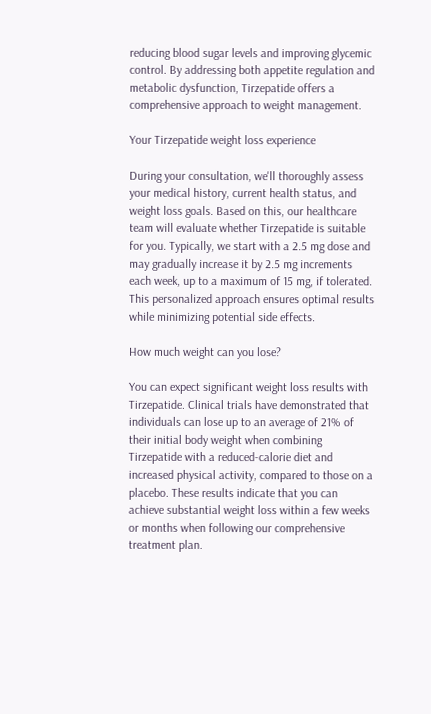reducing blood sugar levels and improving glycemic control. By addressing both appetite regulation and metabolic dysfunction, Tirzepatide offers a comprehensive approach to weight management.

Your Tirzepatide weight loss experience

During your consultation, we'll thoroughly assess your medical history, current health status, and weight loss goals. Based on this, our healthcare team will evaluate whether Tirzepatide is suitable for you. Typically, we start with a 2.5 mg dose and may gradually increase it by 2.5 mg increments each week, up to a maximum of 15 mg, if tolerated. This personalized approach ensures optimal results while minimizing potential side effects.

How much weight can you lose?

You can expect significant weight loss results with Tirzepatide. Clinical trials have demonstrated that individuals can lose up to an average of 21% of their initial body weight when combining Tirzepatide with a reduced-calorie diet and increased physical activity, compared to those on a placebo. These results indicate that you can achieve substantial weight loss within a few weeks or months when following our comprehensive treatment plan.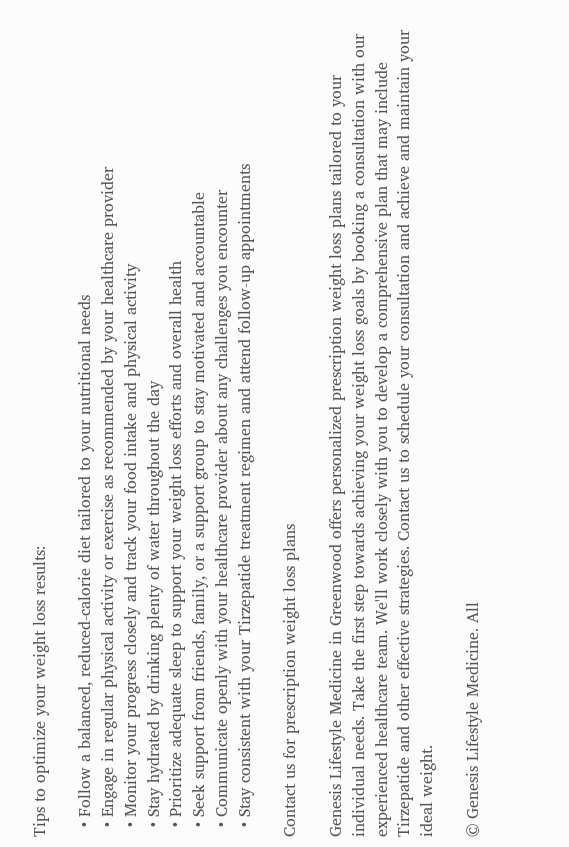Tips to optimize your weight loss results:

  • Follow a balanced, reduced-calorie diet tailored to your nutritional needs
  • Engage in regular physical activity or exercise as recommended by your healthcare provider
  • Monitor your progress closely and track your food intake and physical activity
  • Stay hydrated by drinking plenty of water throughout the day
  • Prioritize adequate sleep to support your weight loss efforts and overall health
  • Seek support from friends, family, or a support group to stay motivated and accountable
  • Communicate openly with your healthcare provider about any challenges you encounter
  • Stay consistent with your Tirzepatide treatment regimen and attend follow-up appointments

Contact us for prescription weight loss plans

Genesis Lifestyle Medicine in Greenwood offers personalized prescription weight loss plans tailored to your individual needs. Take the first step towards achieving your weight loss goals by booking a consultation with our experienced healthcare team. We'll work closely with you to develop a comprehensive plan that may include Tirzepatide and other effective strategies. Contact us to schedule your consultation and achieve and maintain your ideal weight.

© Genesis Lifestyle Medicine. All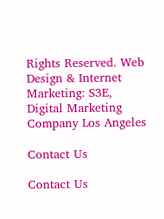Rights Reserved. Web Design & Internet Marketing: S3E, Digital Marketing Company Los Angeles

Contact Us

Contact Us